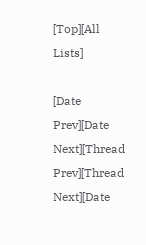[Top][All Lists]

[Date Prev][Date Next][Thread Prev][Thread Next][Date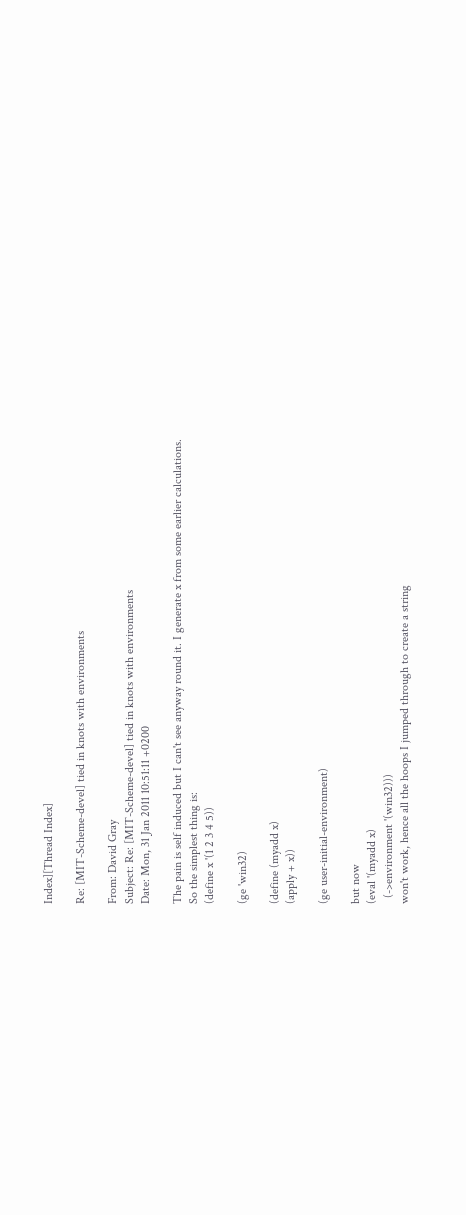Index][Thread Index]

Re: [MIT-Scheme-devel] tied in knots with environments

From: David Gray
Subject: Re: [MIT-Scheme-devel] tied in knots with environments
Date: Mon, 31 Jan 2011 10:51:11 +0200

The pain is self induced but I can't see anyway round it. I generate x from some earlier calculations.
So the simplest thing is:
(define x '(1 2 3 4 5))

(ge 'win32)

(define (myadd x)
(apply + x))

(ge user-initial-environment)

but now
(eval '(myadd x)
  (->environment '(win32)))
won't work, hence all the hoops I jumped through to create a string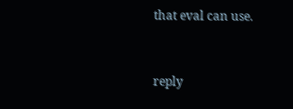that eval can use.


reply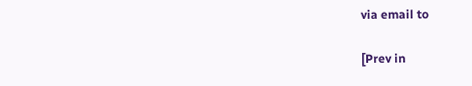via email to

[Prev in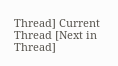Thread] Current Thread [Next in Thread]